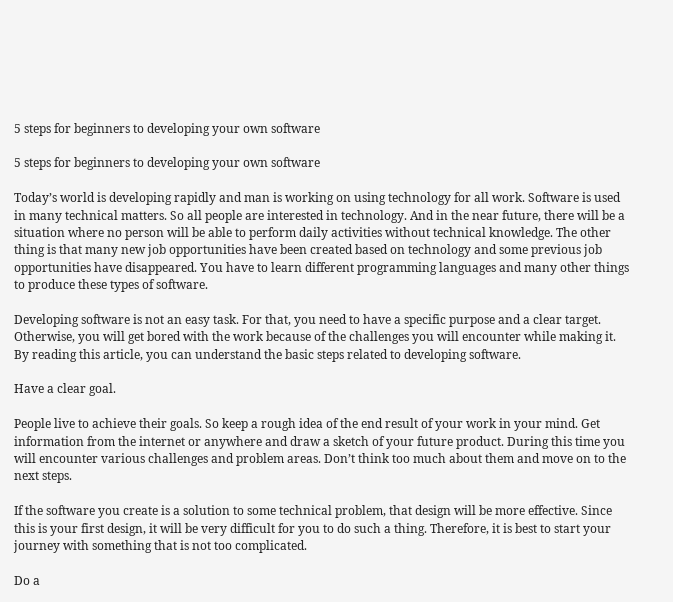5 steps for beginners to developing your own software

5 steps for beginners to developing your own software

Today’s world is developing rapidly and man is working on using technology for all work. Software is used in many technical matters. So all people are interested in technology. And in the near future, there will be a situation where no person will be able to perform daily activities without technical knowledge. The other thing is that many new job opportunities have been created based on technology and some previous job opportunities have disappeared. You have to learn different programming languages and many other things to produce these types of software.

Developing software is not an easy task. For that, you need to have a specific purpose and a clear target. Otherwise, you will get bored with the work because of the challenges you will encounter while making it. By reading this article, you can understand the basic steps related to developing software.

Have a clear goal.

People live to achieve their goals. So keep a rough idea of the end result of your work in your mind. Get information from the internet or anywhere and draw a sketch of your future product. During this time you will encounter various challenges and problem areas. Don’t think too much about them and move on to the next steps.

If the software you create is a solution to some technical problem, that design will be more effective. Since this is your first design, it will be very difficult for you to do such a thing. Therefore, it is best to start your journey with something that is not too complicated.

Do a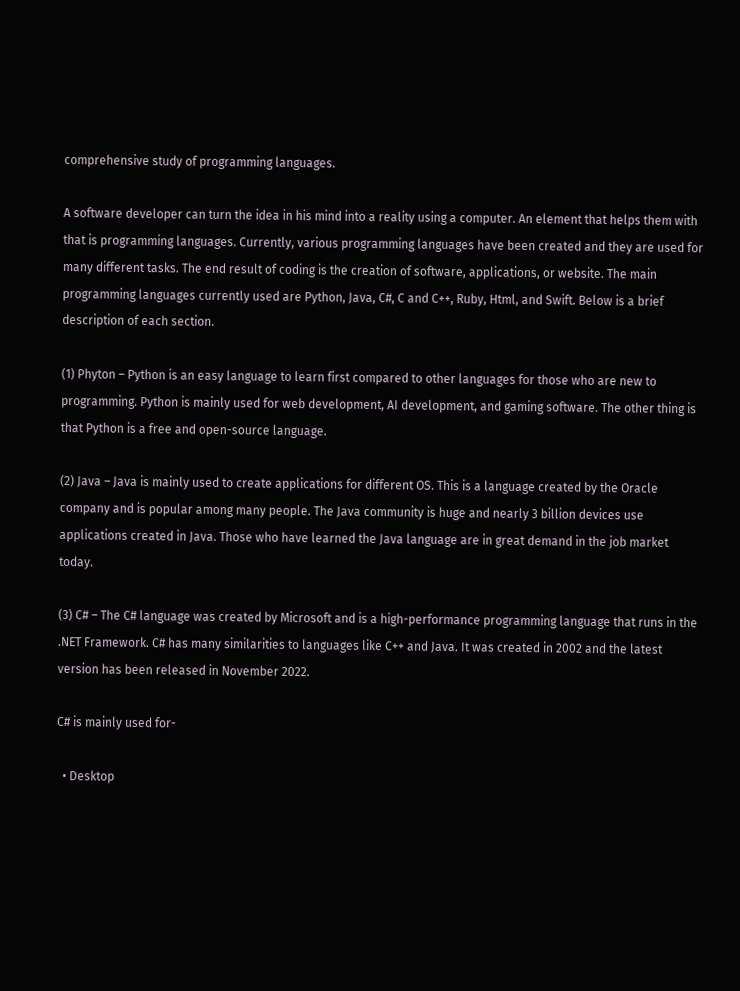comprehensive study of programming languages.

A software developer can turn the idea in his mind into a reality using a computer. An element that helps them with that is programming languages. Currently, various programming languages have been created and they are used for many different tasks. The end result of coding is the creation of software, applications, or website. The main programming languages currently used are Python, Java, C#, C and C++, Ruby, Html, and Swift. Below is a brief description of each section.

(1) Phyton – Python is an easy language to learn first compared to other languages for those who are new to programming. Python is mainly used for web development, AI development, and gaming software. The other thing is that Python is a free and open-source language.

(2) Java – Java is mainly used to create applications for different OS. This is a language created by the Oracle company and is popular among many people. The Java community is huge and nearly 3 billion devices use applications created in Java. Those who have learned the Java language are in great demand in the job market today.

(3) C# – The C# language was created by Microsoft and is a high-performance programming language that runs in the .NET Framework. C# has many similarities to languages like C++ and Java. It was created in 2002 and the latest version has been released in November 2022.

C# is mainly used for-

  • Desktop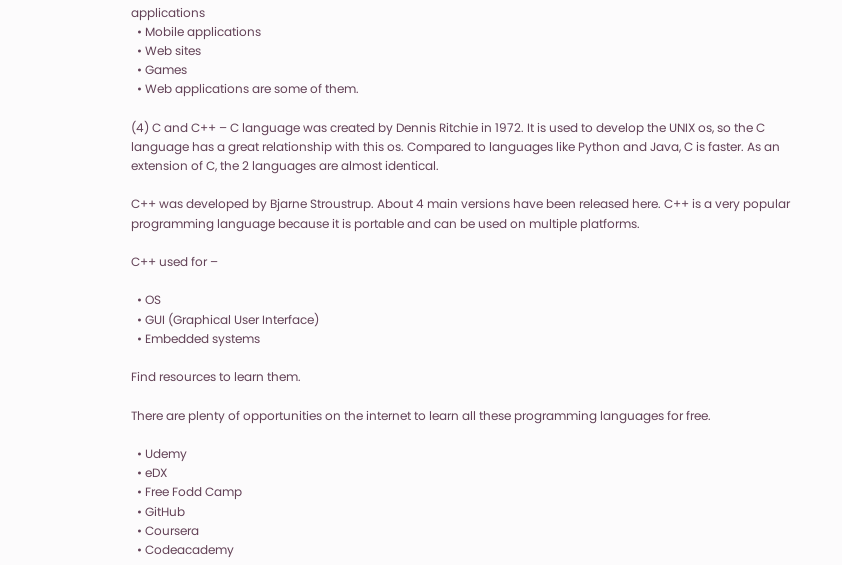applications
  • Mobile applications
  • Web sites
  • Games
  • Web applications are some of them.

(4) C and C++ – C language was created by Dennis Ritchie in 1972. It is used to develop the UNIX os, so the C language has a great relationship with this os. Compared to languages like Python and Java, C is faster. As an extension of C, the 2 languages are almost identical.

C++ was developed by Bjarne Stroustrup. About 4 main versions have been released here. C++ is a very popular programming language because it is portable and can be used on multiple platforms.

C++ used for –

  • OS
  • GUI (Graphical User Interface)
  • Embedded systems

Find resources to learn them.

There are plenty of opportunities on the internet to learn all these programming languages for free.

  • Udemy
  • eDX
  • Free Fodd Camp
  • GitHub
  • Coursera
  • Codeacademy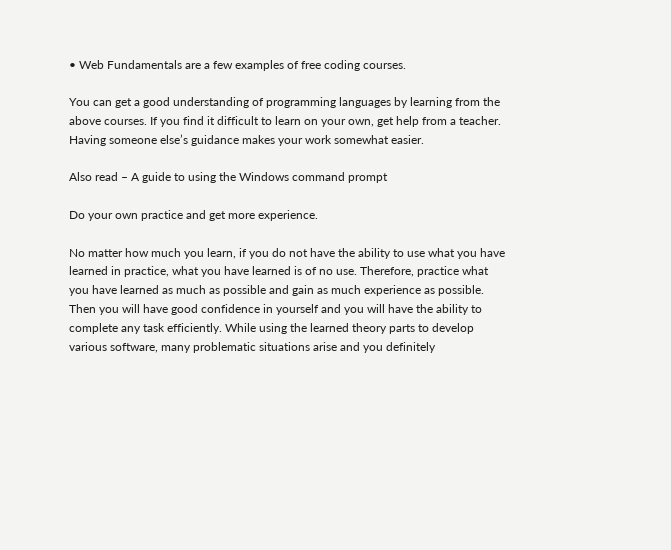• Web Fundamentals are a few examples of free coding courses.

You can get a good understanding of programming languages by learning from the above courses. If you find it difficult to learn on your own, get help from a teacher. Having someone else’s guidance makes your work somewhat easier.

Also read – A guide to using the Windows command prompt

Do your own practice and get more experience.

No matter how much you learn, if you do not have the ability to use what you have learned in practice, what you have learned is of no use. Therefore, practice what you have learned as much as possible and gain as much experience as possible. Then you will have good confidence in yourself and you will have the ability to complete any task efficiently. While using the learned theory parts to develop various software, many problematic situations arise and you definitely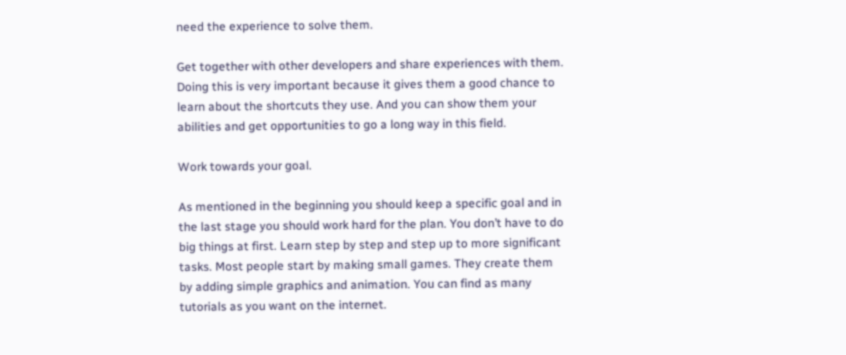need the experience to solve them.

Get together with other developers and share experiences with them. Doing this is very important because it gives them a good chance to learn about the shortcuts they use. And you can show them your abilities and get opportunities to go a long way in this field.

Work towards your goal.

As mentioned in the beginning you should keep a specific goal and in the last stage you should work hard for the plan. You don’t have to do big things at first. Learn step by step and step up to more significant tasks. Most people start by making small games. They create them by adding simple graphics and animation. You can find as many tutorials as you want on the internet.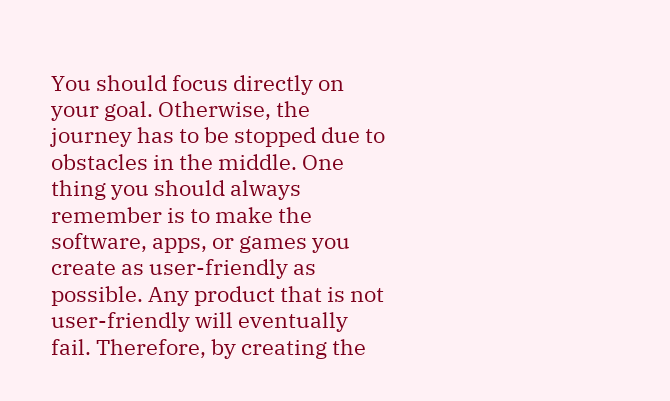You should focus directly on your goal. Otherwise, the journey has to be stopped due to obstacles in the middle. One thing you should always remember is to make the software, apps, or games you create as user-friendly as possible. Any product that is not user-friendly will eventually fail. Therefore, by creating the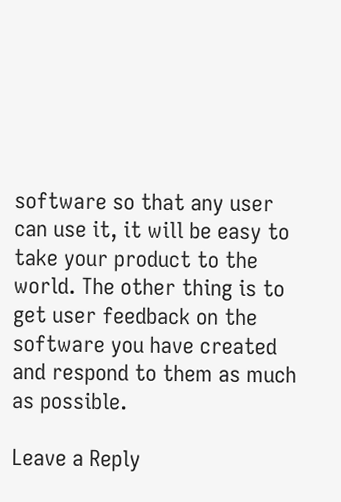software so that any user can use it, it will be easy to take your product to the world. The other thing is to get user feedback on the software you have created and respond to them as much as possible.

Leave a Reply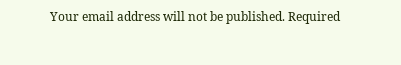Your email address will not be published. Required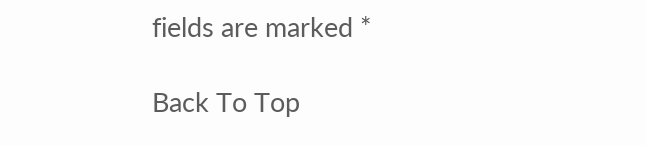fields are marked *

Back To Top